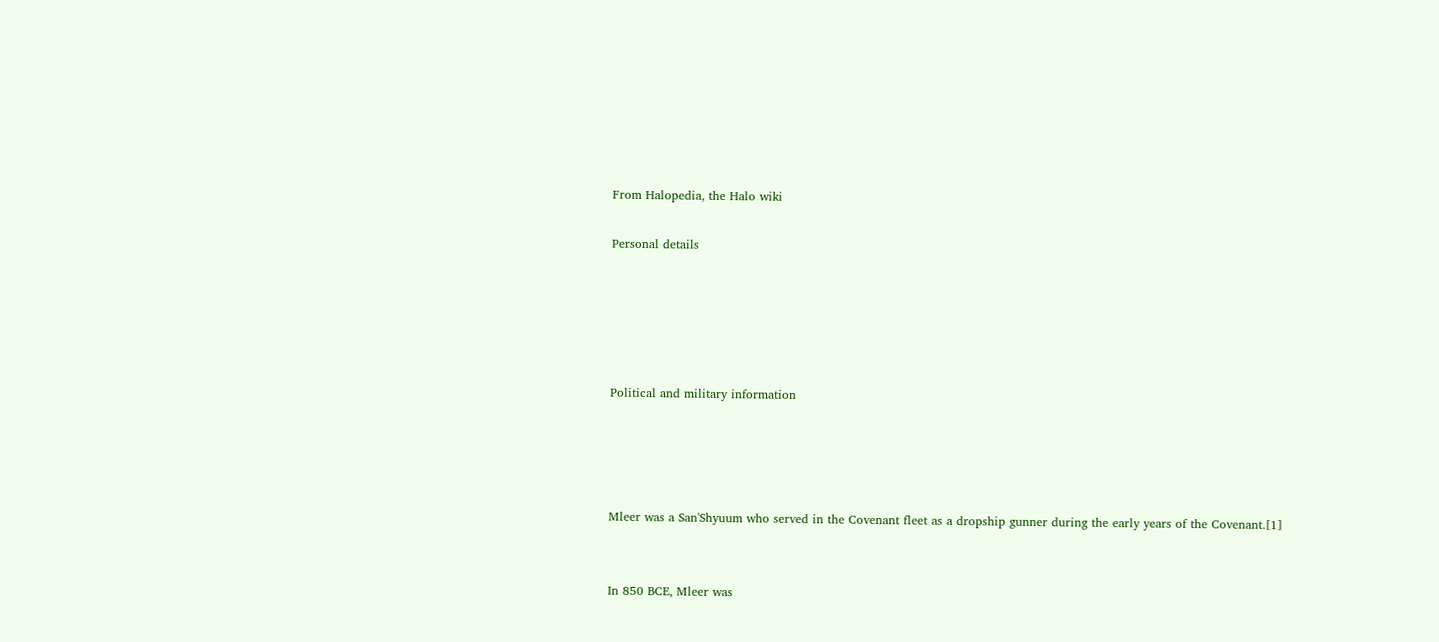From Halopedia, the Halo wiki

Personal details





Political and military information




Mleer was a San'Shyuum who served in the Covenant fleet as a dropship gunner during the early years of the Covenant.[1]


In 850 BCE, Mleer was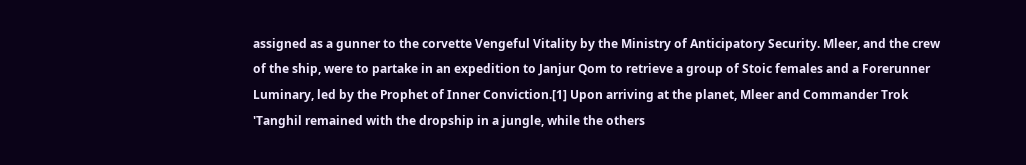assigned as a gunner to the corvette Vengeful Vitality by the Ministry of Anticipatory Security. Mleer, and the crew of the ship, were to partake in an expedition to Janjur Qom to retrieve a group of Stoic females and a Forerunner Luminary, led by the Prophet of Inner Conviction.[1] Upon arriving at the planet, Mleer and Commander Trok 'Tanghil remained with the dropship in a jungle, while the others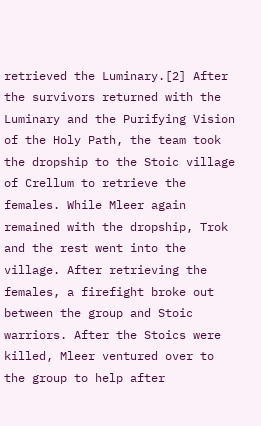retrieved the Luminary.[2] After the survivors returned with the Luminary and the Purifying Vision of the Holy Path, the team took the dropship to the Stoic village of Crellum to retrieve the females. While Mleer again remained with the dropship, Trok and the rest went into the village. After retrieving the females, a firefight broke out between the group and Stoic warriors. After the Stoics were killed, Mleer ventured over to the group to help after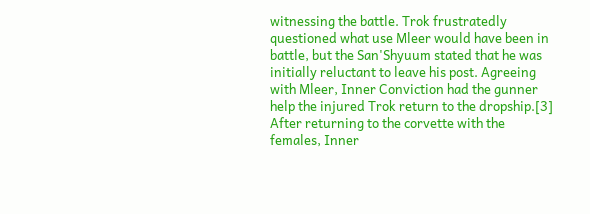witnessing the battle. Trok frustratedly questioned what use Mleer would have been in battle, but the San'Shyuum stated that he was initially reluctant to leave his post. Agreeing with Mleer, Inner Conviction had the gunner help the injured Trok return to the dropship.[3] After returning to the corvette with the females, Inner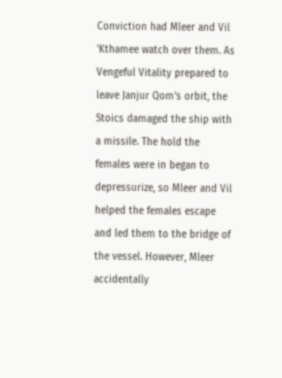Conviction had Mleer and Vil 'Kthamee watch over them. As Vengeful Vitality prepared to leave Janjur Qom's orbit, the Stoics damaged the ship with a missile. The hold the females were in began to depressurize, so Mleer and Vil helped the females escape and led them to the bridge of the vessel. However, Mleer accidentally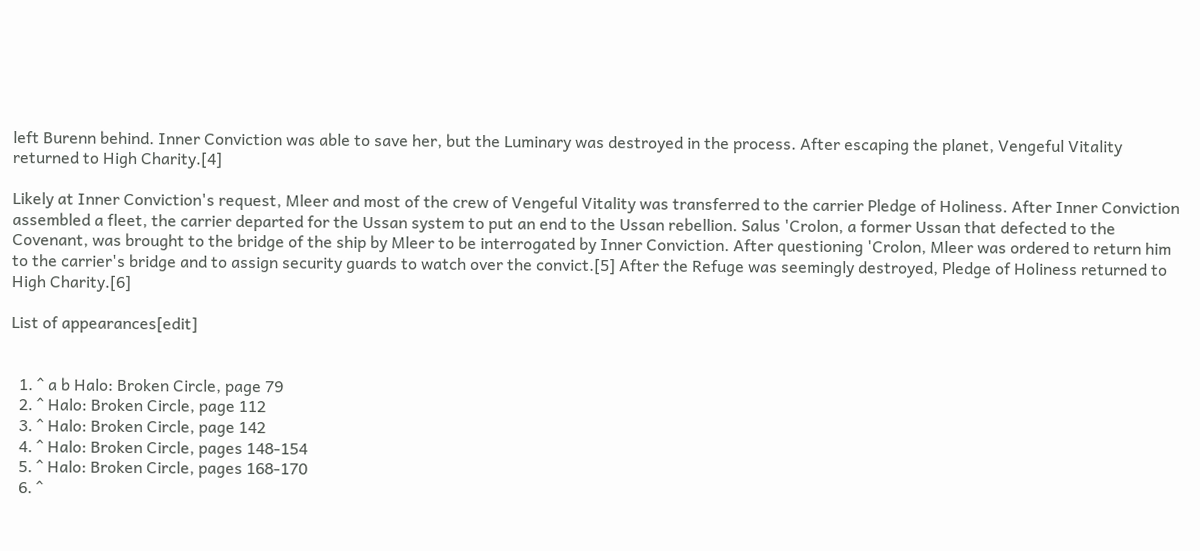left Burenn behind. Inner Conviction was able to save her, but the Luminary was destroyed in the process. After escaping the planet, Vengeful Vitality returned to High Charity.[4]

Likely at Inner Conviction's request, Mleer and most of the crew of Vengeful Vitality was transferred to the carrier Pledge of Holiness. After Inner Conviction assembled a fleet, the carrier departed for the Ussan system to put an end to the Ussan rebellion. Salus 'Crolon, a former Ussan that defected to the Covenant, was brought to the bridge of the ship by Mleer to be interrogated by Inner Conviction. After questioning 'Crolon, Mleer was ordered to return him to the carrier's bridge and to assign security guards to watch over the convict.[5] After the Refuge was seemingly destroyed, Pledge of Holiness returned to High Charity.[6]

List of appearances[edit]


  1. ^ a b Halo: Broken Circle, page 79
  2. ^ Halo: Broken Circle, page 112
  3. ^ Halo: Broken Circle, page 142
  4. ^ Halo: Broken Circle, pages 148-154
  5. ^ Halo: Broken Circle, pages 168-170
  6. ^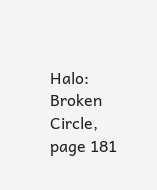Halo: Broken Circle, page 181